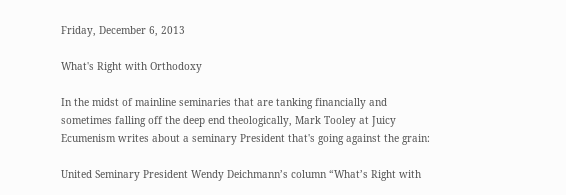Friday, December 6, 2013

What's Right with Orthodoxy

In the midst of mainline seminaries that are tanking financially and sometimes falling off the deep end theologically, Mark Tooley at Juicy Ecumenism writes about a seminary President that's going against the grain:

United Seminary President Wendy Deichmann’s column “What’s Right with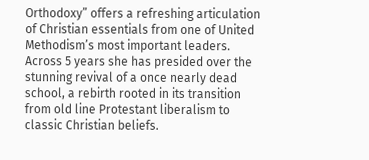Orthodoxy” offers a refreshing articulation of Christian essentials from one of United Methodism’s most important leaders. Across 5 years she has presided over the stunning revival of a once nearly dead school, a rebirth rooted in its transition from old line Protestant liberalism to classic Christian beliefs.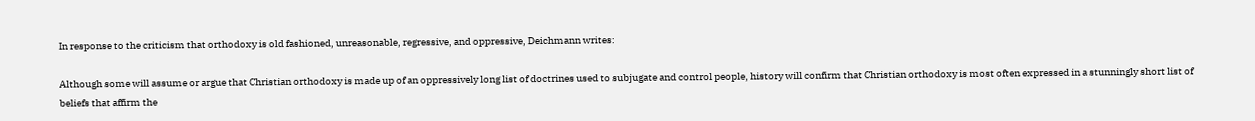In response to the criticism that orthodoxy is old fashioned, unreasonable, regressive, and oppressive, Deichmann writes:

Although some will assume or argue that Christian orthodoxy is made up of an oppressively long list of doctrines used to subjugate and control people, history will confirm that Christian orthodoxy is most often expressed in a stunningly short list of beliefs that affirm the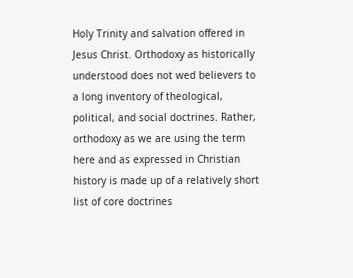Holy Trinity and salvation offered in Jesus Christ. Orthodoxy as historically understood does not wed believers to a long inventory of theological, political, and social doctrines. Rather, orthodoxy as we are using the term here and as expressed in Christian history is made up of a relatively short list of core doctrines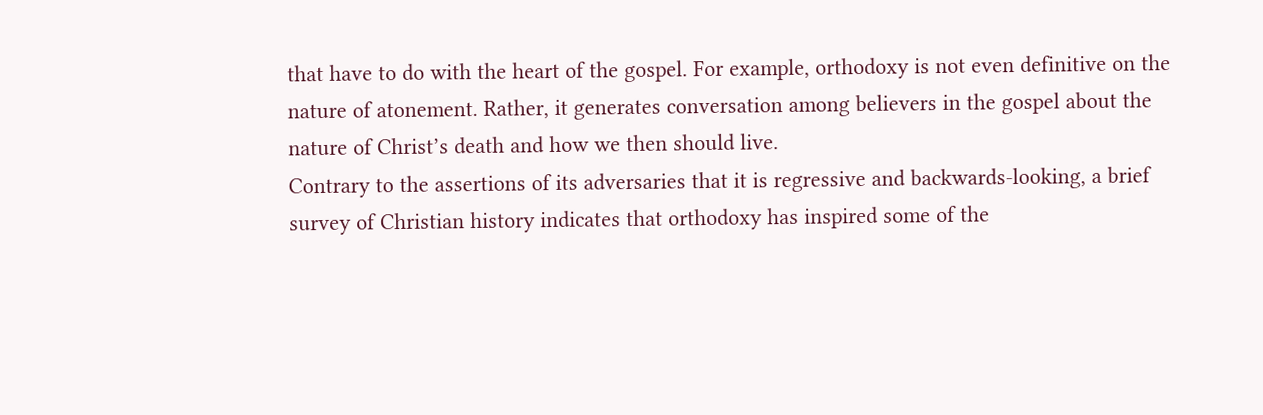that have to do with the heart of the gospel. For example, orthodoxy is not even definitive on the nature of atonement. Rather, it generates conversation among believers in the gospel about the nature of Christ’s death and how we then should live.
Contrary to the assertions of its adversaries that it is regressive and backwards-looking, a brief survey of Christian history indicates that orthodoxy has inspired some of the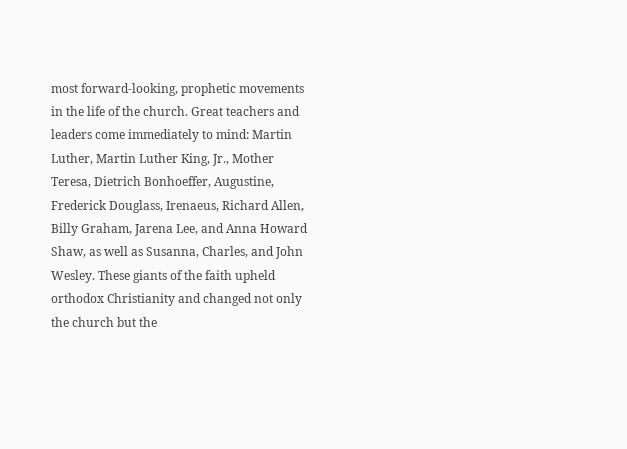most forward-looking, prophetic movements in the life of the church. Great teachers and leaders come immediately to mind: Martin Luther, Martin Luther King, Jr., Mother Teresa, Dietrich Bonhoeffer, Augustine, Frederick Douglass, Irenaeus, Richard Allen, Billy Graham, Jarena Lee, and Anna Howard Shaw, as well as Susanna, Charles, and John Wesley. These giants of the faith upheld orthodox Christianity and changed not only the church but the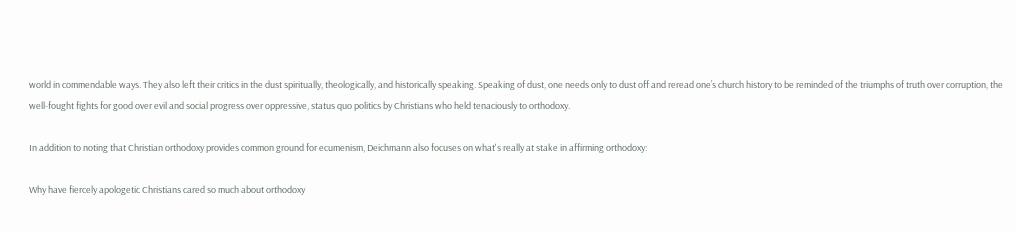world in commendable ways. They also left their critics in the dust spiritually, theologically, and historically speaking. Speaking of dust, one needs only to dust off and reread one’s church history to be reminded of the triumphs of truth over corruption, the well-fought fights for good over evil and social progress over oppressive, status quo politics by Christians who held tenaciously to orthodoxy.

In addition to noting that Christian orthodoxy provides common ground for ecumenism, Deichmann also focuses on what's really at stake in affirming orthodoxy:

Why have fiercely apologetic Christians cared so much about orthodoxy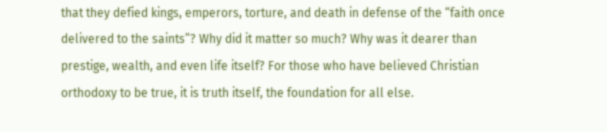that they defied kings, emperors, torture, and death in defense of the “faith once delivered to the saints”? Why did it matter so much? Why was it dearer than prestige, wealth, and even life itself? For those who have believed Christian orthodoxy to be true, it is truth itself, the foundation for all else.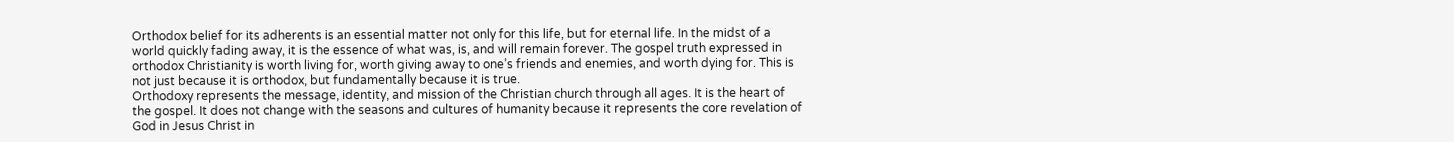Orthodox belief for its adherents is an essential matter not only for this life, but for eternal life. In the midst of a world quickly fading away, it is the essence of what was, is, and will remain forever. The gospel truth expressed in orthodox Christianity is worth living for, worth giving away to one’s friends and enemies, and worth dying for. This is not just because it is orthodox, but fundamentally because it is true.
Orthodoxy represents the message, identity, and mission of the Christian church through all ages. It is the heart of the gospel. It does not change with the seasons and cultures of humanity because it represents the core revelation of God in Jesus Christ in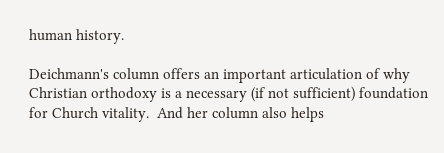human history.

Deichmann's column offers an important articulation of why Christian orthodoxy is a necessary (if not sufficient) foundation for Church vitality.  And her column also helps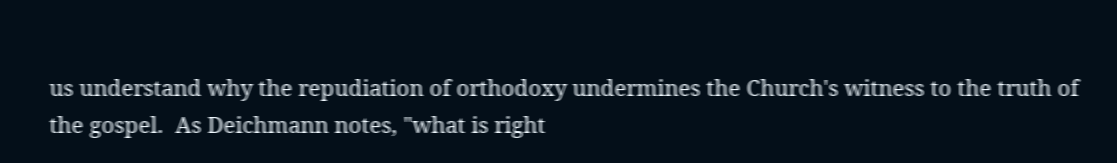us understand why the repudiation of orthodoxy undermines the Church's witness to the truth of the gospel.  As Deichmann notes, "what is right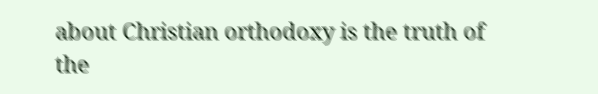about Christian orthodoxy is the truth of the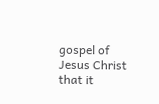gospel of Jesus Christ that it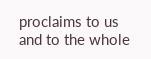proclaims to us and to the whole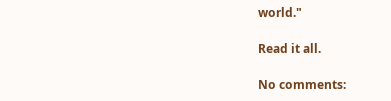world."

Read it all.

No comments: